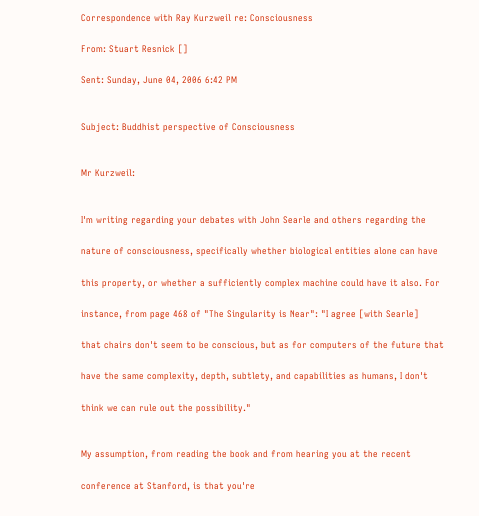Correspondence with Ray Kurzweil re: Consciousness

From: Stuart Resnick []

Sent: Sunday, June 04, 2006 6:42 PM


Subject: Buddhist perspective of Consciousness


Mr Kurzweil:


I'm writing regarding your debates with John Searle and others regarding the

nature of consciousness, specifically whether biological entities alone can have

this property, or whether a sufficiently complex machine could have it also. For

instance, from page 468 of "The Singularity is Near": "I agree [with Searle]

that chairs don't seem to be conscious, but as for computers of the future that

have the same complexity, depth, subtlety, and capabilities as humans, I don't

think we can rule out the possibility."


My assumption, from reading the book and from hearing you at the recent

conference at Stanford, is that you're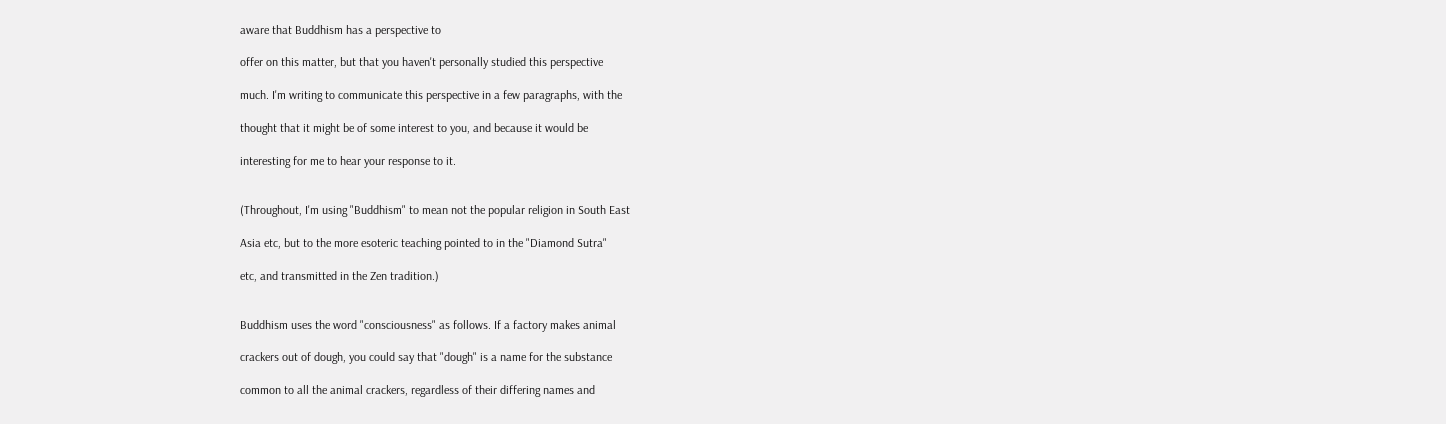aware that Buddhism has a perspective to

offer on this matter, but that you haven't personally studied this perspective

much. I'm writing to communicate this perspective in a few paragraphs, with the

thought that it might be of some interest to you, and because it would be

interesting for me to hear your response to it.


(Throughout, I'm using "Buddhism" to mean not the popular religion in South East

Asia etc, but to the more esoteric teaching pointed to in the "Diamond Sutra"

etc, and transmitted in the Zen tradition.)


Buddhism uses the word "consciousness" as follows. If a factory makes animal

crackers out of dough, you could say that "dough" is a name for the substance

common to all the animal crackers, regardless of their differing names and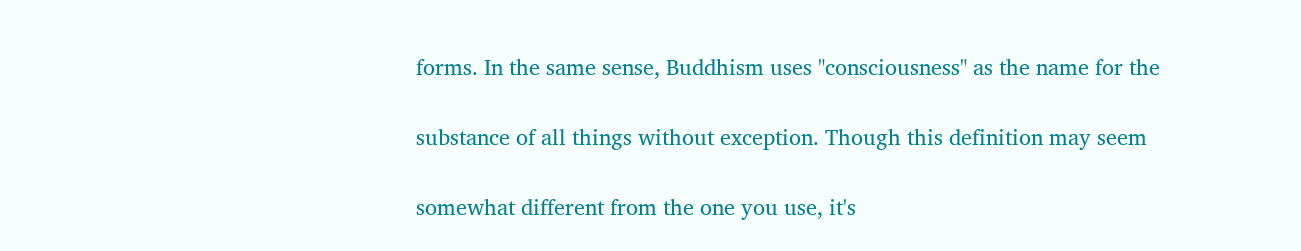forms. In the same sense, Buddhism uses "consciousness" as the name for the

substance of all things without exception. Though this definition may seem

somewhat different from the one you use, it's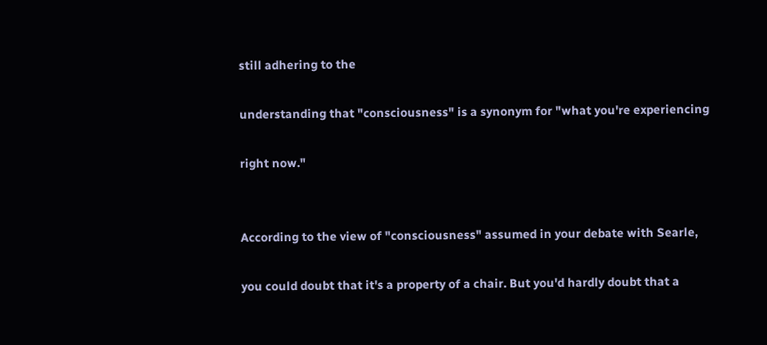still adhering to the

understanding that "consciousness" is a synonym for "what you're experiencing

right now."


According to the view of "consciousness" assumed in your debate with Searle,

you could doubt that it's a property of a chair. But you'd hardly doubt that a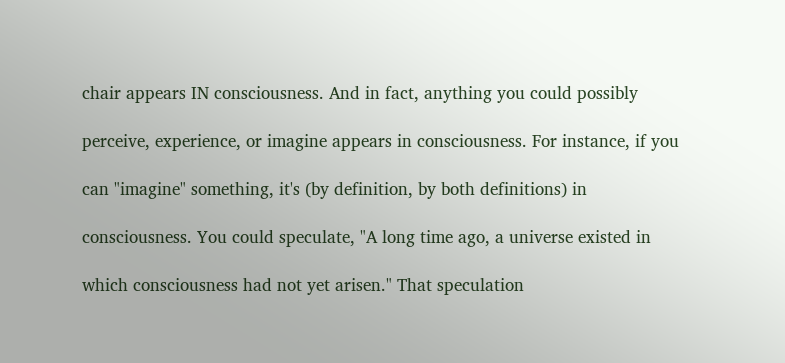chair appears IN consciousness. And in fact, anything you could possibly

perceive, experience, or imagine appears in consciousness. For instance, if you

can "imagine" something, it's (by definition, by both definitions) in

consciousness. You could speculate, "A long time ago, a universe existed in

which consciousness had not yet arisen." That speculation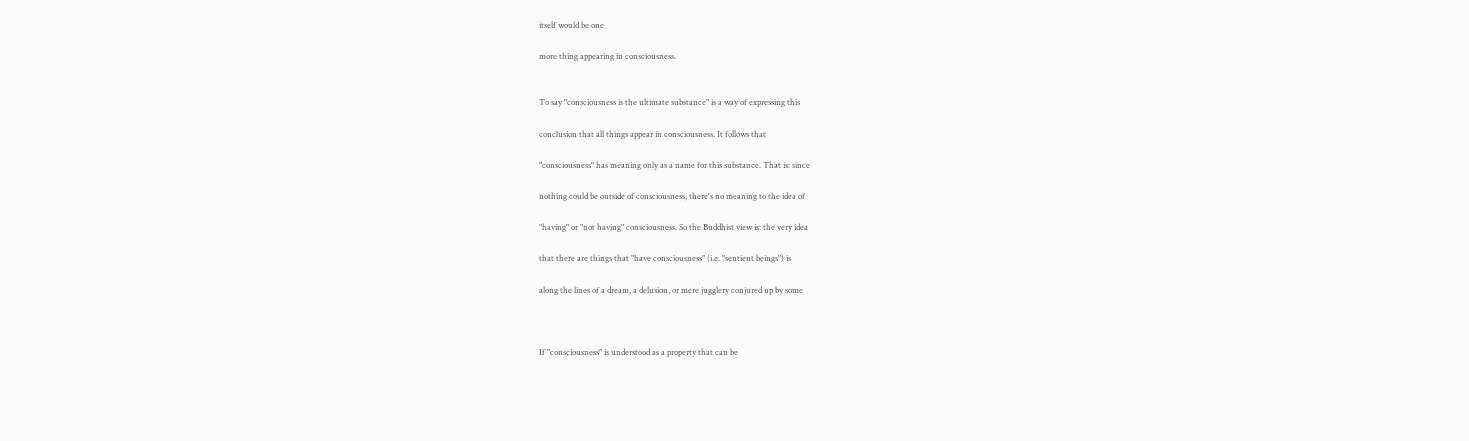itself would be one

more thing appearing in consciousness.


To say "consciousness is the ultimate substance" is a way of expressing this

conclusion that all things appear in consciousness. It follows that

"consciousness" has meaning only as a name for this substance. That is: since

nothing could be outside of consciousness, there's no meaning to the idea of

"having" or "not having" consciousness. So the Buddhist view is: the very idea

that there are things that "have consciousness" (i.e. "sentient beings") is

along the lines of a dream, a delusion, or mere jugglery conjured up by some



If "consciousness" is understood as a property that can be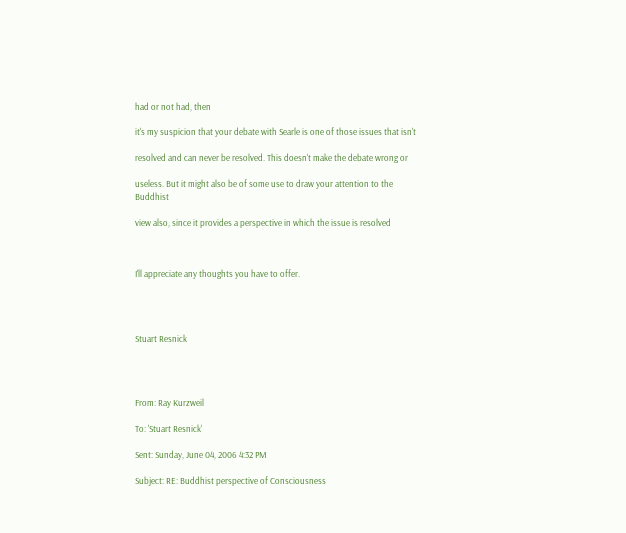had or not had, then

it's my suspicion that your debate with Searle is one of those issues that isn't

resolved and can never be resolved. This doesn't make the debate wrong or

useless. But it might also be of some use to draw your attention to the Buddhist

view also, since it provides a perspective in which the issue is resolved



I'll appreciate any thoughts you have to offer.




Stuart Resnick




From: Ray Kurzweil

To: 'Stuart Resnick'

Sent: Sunday, June 04, 2006 4:32 PM

Subject: RE: Buddhist perspective of Consciousness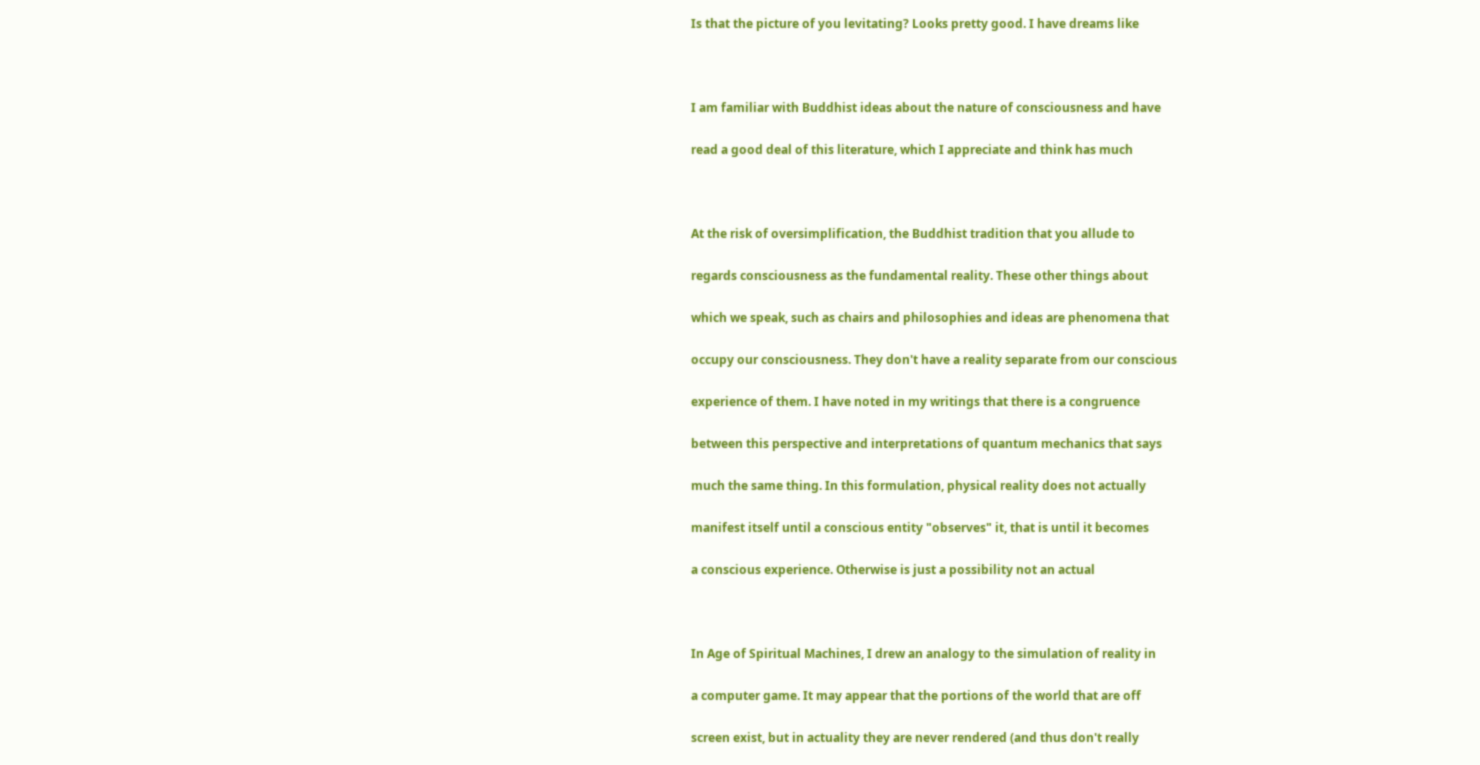Is that the picture of you levitating? Looks pretty good. I have dreams like



I am familiar with Buddhist ideas about the nature of consciousness and have

read a good deal of this literature, which I appreciate and think has much



At the risk of oversimplification, the Buddhist tradition that you allude to

regards consciousness as the fundamental reality. These other things about

which we speak, such as chairs and philosophies and ideas are phenomena that

occupy our consciousness. They don't have a reality separate from our conscious

experience of them. I have noted in my writings that there is a congruence

between this perspective and interpretations of quantum mechanics that says

much the same thing. In this formulation, physical reality does not actually

manifest itself until a conscious entity "observes" it, that is until it becomes

a conscious experience. Otherwise is just a possibility not an actual



In Age of Spiritual Machines, I drew an analogy to the simulation of reality in

a computer game. It may appear that the portions of the world that are off

screen exist, but in actuality they are never rendered (and thus don't really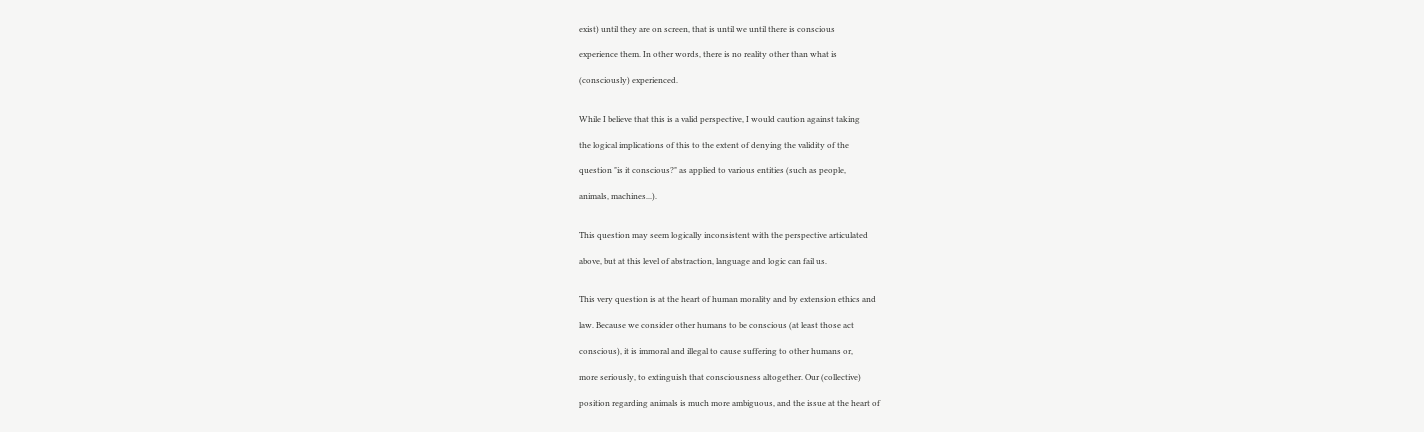exist) until they are on screen, that is until we until there is conscious

experience them. In other words, there is no reality other than what is

(consciously) experienced.


While I believe that this is a valid perspective, I would caution against taking

the logical implications of this to the extent of denying the validity of the

question "is it conscious?" as applied to various entities (such as people,

animals, machines...).


This question may seem logically inconsistent with the perspective articulated

above, but at this level of abstraction, language and logic can fail us.


This very question is at the heart of human morality and by extension ethics and

law. Because we consider other humans to be conscious (at least those act

conscious), it is immoral and illegal to cause suffering to other humans or,

more seriously, to extinguish that consciousness altogether. Our (collective)

position regarding animals is much more ambiguous, and the issue at the heart of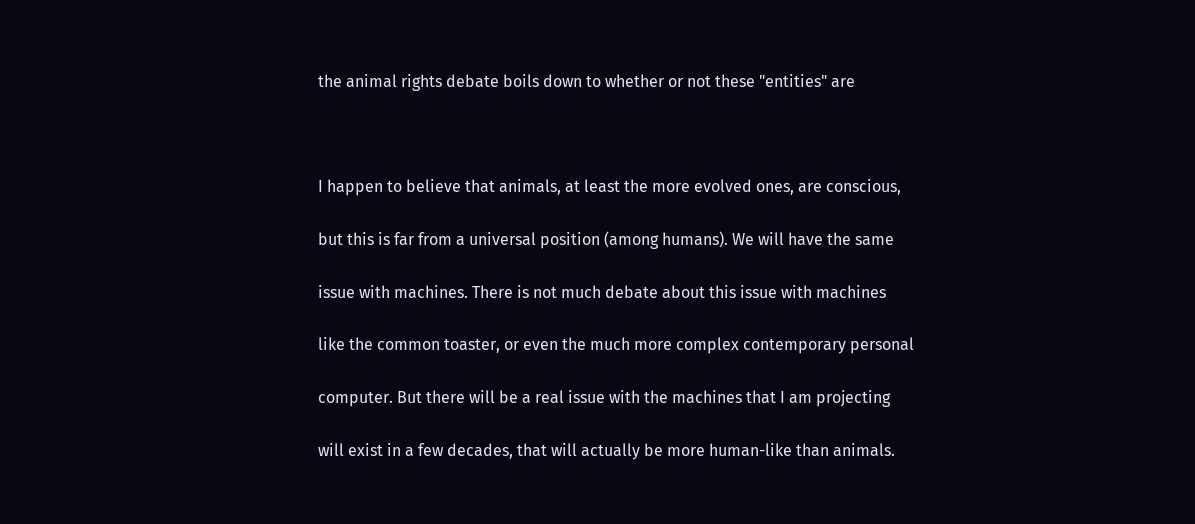the animal rights debate boils down to whether or not these "entities" are



I happen to believe that animals, at least the more evolved ones, are conscious,

but this is far from a universal position (among humans). We will have the same

issue with machines. There is not much debate about this issue with machines

like the common toaster, or even the much more complex contemporary personal

computer. But there will be a real issue with the machines that I am projecting

will exist in a few decades, that will actually be more human-like than animals.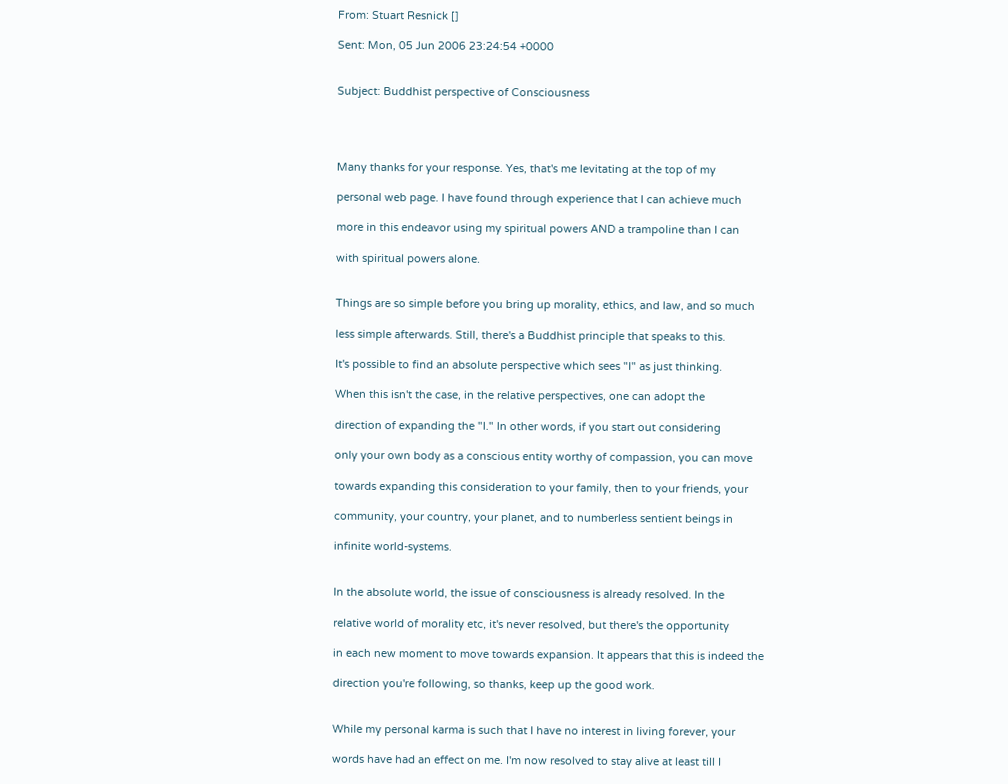From: Stuart Resnick []

Sent: Mon, 05 Jun 2006 23:24:54 +0000


Subject: Buddhist perspective of Consciousness




Many thanks for your response. Yes, that's me levitating at the top of my

personal web page. I have found through experience that I can achieve much

more in this endeavor using my spiritual powers AND a trampoline than I can

with spiritual powers alone.


Things are so simple before you bring up morality, ethics, and law, and so much

less simple afterwards. Still, there's a Buddhist principle that speaks to this.

It's possible to find an absolute perspective which sees "I" as just thinking.

When this isn't the case, in the relative perspectives, one can adopt the

direction of expanding the "I." In other words, if you start out considering

only your own body as a conscious entity worthy of compassion, you can move

towards expanding this consideration to your family, then to your friends, your

community, your country, your planet, and to numberless sentient beings in

infinite world-systems.


In the absolute world, the issue of consciousness is already resolved. In the

relative world of morality etc, it's never resolved, but there's the opportunity

in each new moment to move towards expansion. It appears that this is indeed the

direction you're following, so thanks, keep up the good work.


While my personal karma is such that I have no interest in living forever, your

words have had an effect on me. I'm now resolved to stay alive at least till I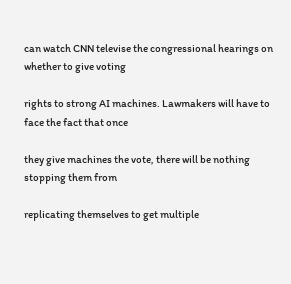can watch CNN televise the congressional hearings on whether to give voting

rights to strong AI machines. Lawmakers will have to face the fact that once

they give machines the vote, there will be nothing stopping them from

replicating themselves to get multiple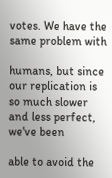votes. We have the same problem with

humans, but since our replication is so much slower and less perfect, we've been

able to avoid the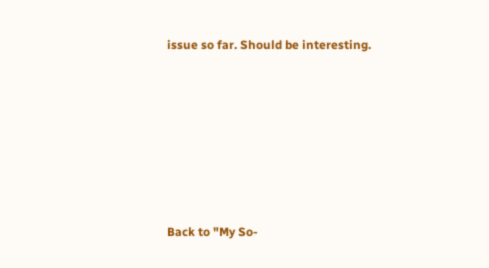issue so far. Should be interesting.







Back to "My So-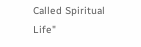Called Spiritual Life"